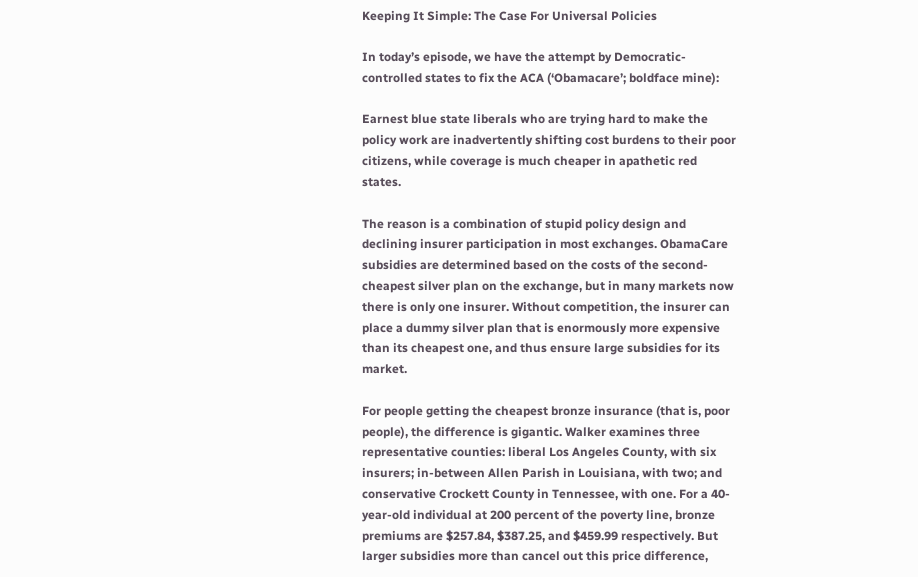Keeping It Simple: The Case For Universal Policies

In today’s episode, we have the attempt by Democratic-controlled states to fix the ACA (‘Obamacare’; boldface mine):

Earnest blue state liberals who are trying hard to make the policy work are inadvertently shifting cost burdens to their poor citizens, while coverage is much cheaper in apathetic red states.

The reason is a combination of stupid policy design and declining insurer participation in most exchanges. ObamaCare subsidies are determined based on the costs of the second-cheapest silver plan on the exchange, but in many markets now there is only one insurer. Without competition, the insurer can place a dummy silver plan that is enormously more expensive than its cheapest one, and thus ensure large subsidies for its market.

For people getting the cheapest bronze insurance (that is, poor people), the difference is gigantic. Walker examines three representative counties: liberal Los Angeles County, with six insurers; in-between Allen Parish in Louisiana, with two; and conservative Crockett County in Tennessee, with one. For a 40-year-old individual at 200 percent of the poverty line, bronze premiums are $257.84, $387.25, and $459.99 respectively. But larger subsidies more than cancel out this price difference,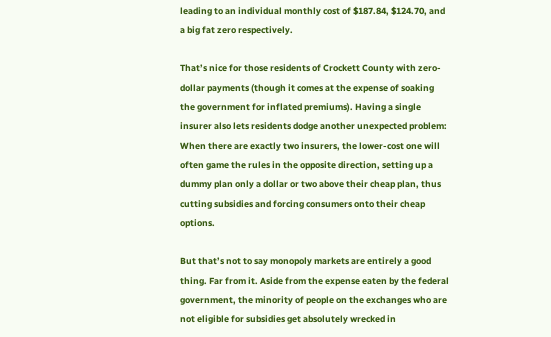leading to an individual monthly cost of $187.84, $124.70, and a big fat zero respectively.

That’s nice for those residents of Crockett County with zero-dollar payments (though it comes at the expense of soaking the government for inflated premiums). Having a single insurer also lets residents dodge another unexpected problem: When there are exactly two insurers, the lower-cost one will often game the rules in the opposite direction, setting up a dummy plan only a dollar or two above their cheap plan, thus cutting subsidies and forcing consumers onto their cheap options.

But that’s not to say monopoly markets are entirely a good thing. Far from it. Aside from the expense eaten by the federal government, the minority of people on the exchanges who are not eligible for subsidies get absolutely wrecked in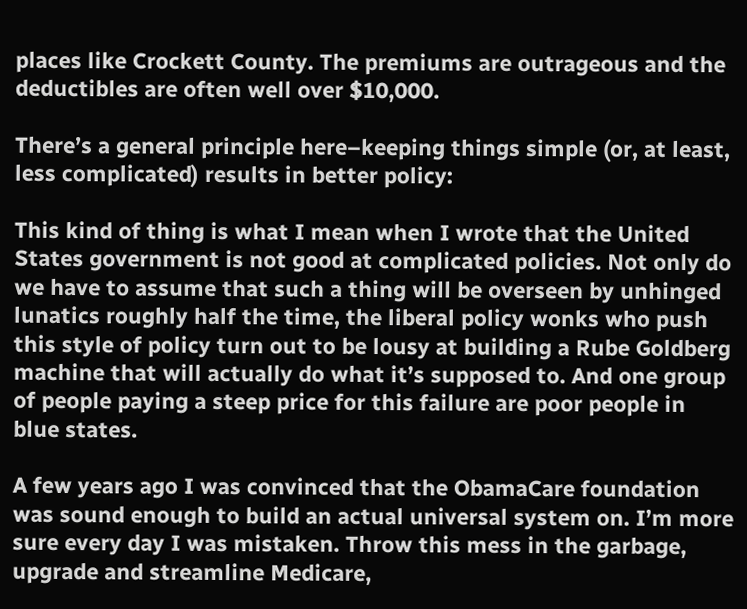places like Crockett County. The premiums are outrageous and the deductibles are often well over $10,000.

There’s a general principle here–keeping things simple (or, at least, less complicated) results in better policy:

This kind of thing is what I mean when I wrote that the United States government is not good at complicated policies. Not only do we have to assume that such a thing will be overseen by unhinged lunatics roughly half the time, the liberal policy wonks who push this style of policy turn out to be lousy at building a Rube Goldberg machine that will actually do what it’s supposed to. And one group of people paying a steep price for this failure are poor people in blue states.

A few years ago I was convinced that the ObamaCare foundation was sound enough to build an actual universal system on. I’m more sure every day I was mistaken. Throw this mess in the garbage, upgrade and streamline Medicare,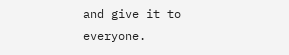and give it to everyone.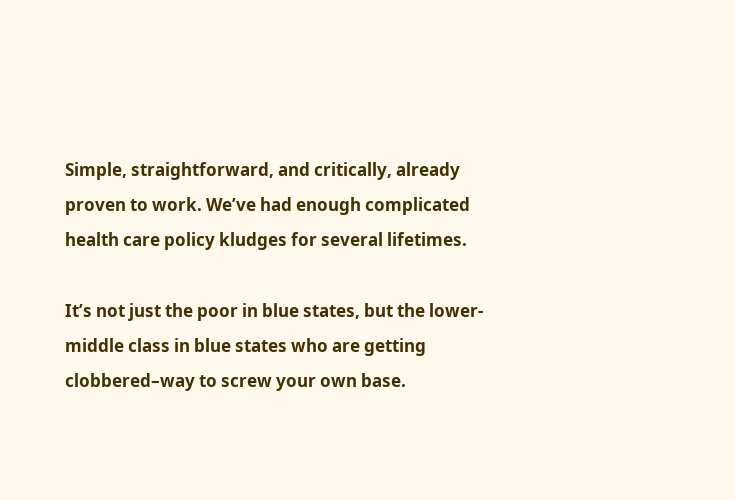Simple, straightforward, and critically, already proven to work. We’ve had enough complicated health care policy kludges for several lifetimes.

It’s not just the poor in blue states, but the lower-middle class in blue states who are getting clobbered–way to screw your own base.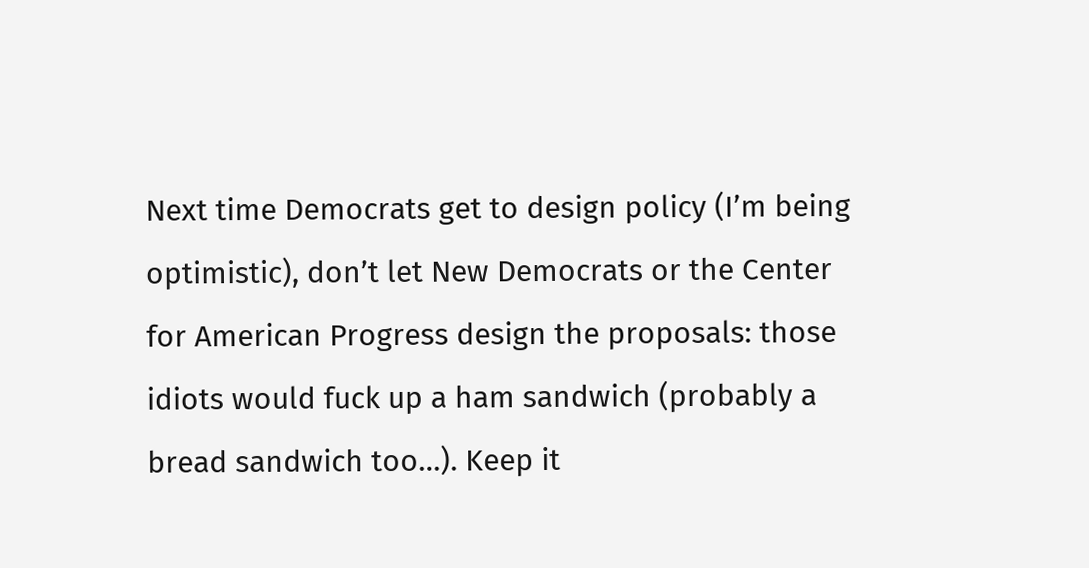Next time Democrats get to design policy (I’m being optimistic), don’t let New Democrats or the Center for American Progress design the proposals: those idiots would fuck up a ham sandwich (probably a bread sandwich too…). Keep it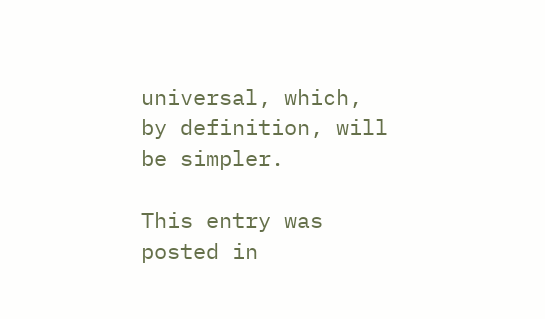universal, which, by definition, will be simpler.

This entry was posted in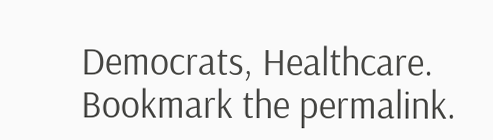Democrats, Healthcare. Bookmark the permalink.